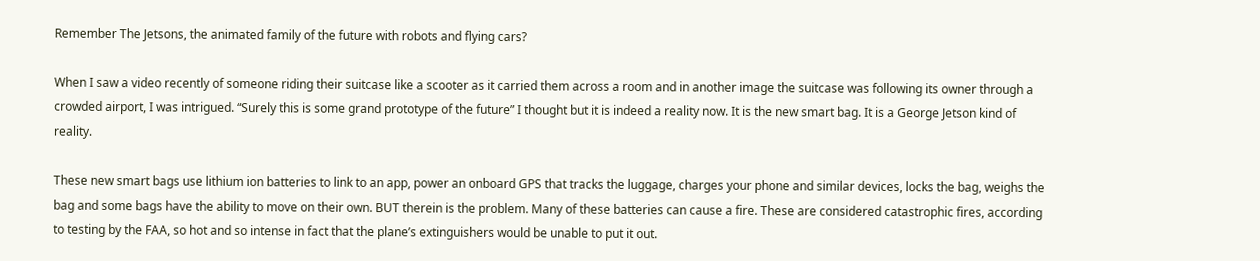Remember The Jetsons, the animated family of the future with robots and flying cars?

When I saw a video recently of someone riding their suitcase like a scooter as it carried them across a room and in another image the suitcase was following its owner through a crowded airport, I was intrigued. “Surely this is some grand prototype of the future” I thought but it is indeed a reality now. It is the new smart bag. It is a George Jetson kind of reality.

These new smart bags use lithium ion batteries to link to an app, power an onboard GPS that tracks the luggage, charges your phone and similar devices, locks the bag, weighs the bag and some bags have the ability to move on their own. BUT therein is the problem. Many of these batteries can cause a fire. These are considered catastrophic fires, according to testing by the FAA, so hot and so intense in fact that the plane’s extinguishers would be unable to put it out.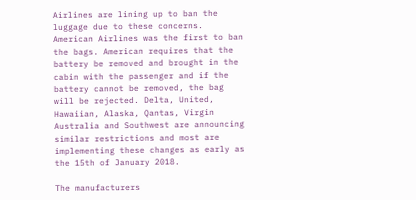Airlines are lining up to ban the luggage due to these concerns. American Airlines was the first to ban the bags. American requires that the battery be removed and brought in the cabin with the passenger and if the battery cannot be removed, the bag will be rejected. Delta, United, Hawaiian, Alaska, Qantas, Virgin Australia and Southwest are announcing similar restrictions and most are implementing these changes as early as the 15th of January 2018.

The manufacturers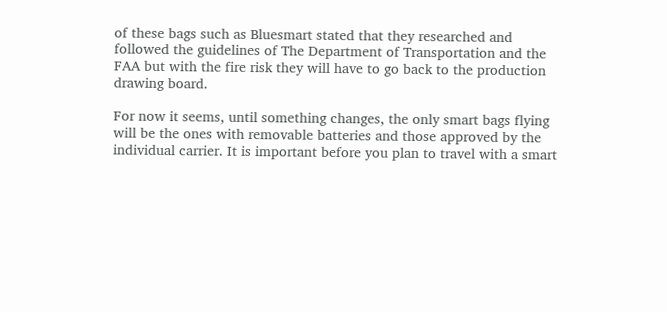of these bags such as Bluesmart stated that they researched and followed the guidelines of The Department of Transportation and the FAA but with the fire risk they will have to go back to the production drawing board.

For now it seems, until something changes, the only smart bags flying will be the ones with removable batteries and those approved by the individual carrier. It is important before you plan to travel with a smart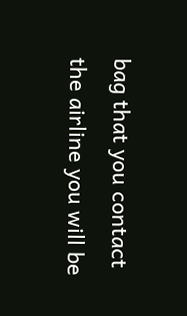bag that you contact the airline you will be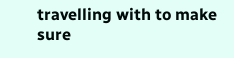travelling with to make sure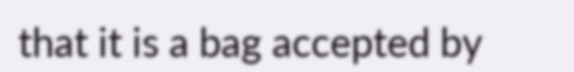that it is a bag accepted by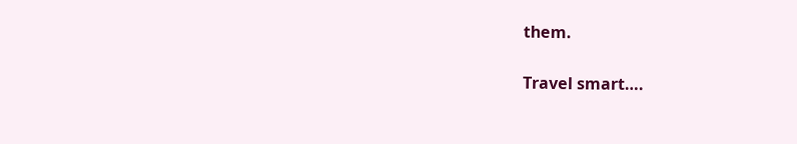them.

Travel smart….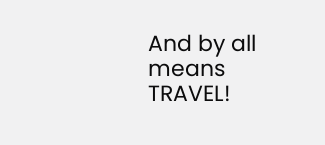And by all means TRAVEL!